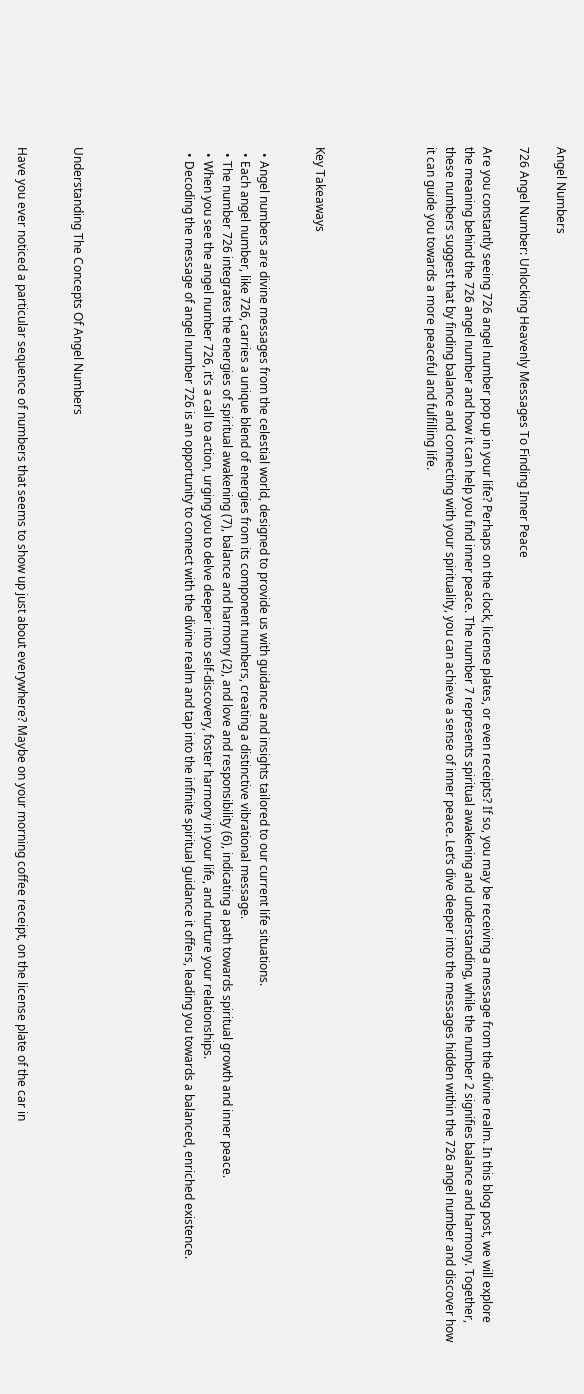Angel Numbers

726 Angel Number: Unlocking Heavenly Messages To Finding Inner Peace

Are you constantly seeing 726 angel number pop up in your life? Perhaps on the clock, license plates, or even receipts? If so, you may be receiving a message from the divine realm. In this blog post, we will explore the meaning behind the 726 angel number and how it can help you find inner peace. The number 7 represents spiritual awakening and understanding, while the number 2 signifies balance and harmony. Together, these numbers suggest that by finding balance and connecting with your spirituality, you can achieve a sense of inner peace. Let’s dive deeper into the messages hidden within the 726 angel number and discover how it can guide you towards a more peaceful and fulfilling life.





Key Takeaways


  • Angel numbers are divine messages from the celestial world, designed to provide us with guidance and insights tailored to our current life situations.
  • Each angel number, like 726, carries a unique blend of energies from its component numbers, creating a distinctive vibrational message.
  • The number 726 integrates the energies of spiritual awakening (7), balance and harmony (2), and love and responsibility (6), indicating a path towards spiritual growth and inner peace.
  • When you see the angel number 726, it’s a call to action, urging you to delve deeper into self-discovery, foster harmony in your life, and nurture your relationships.
  • Decoding the message of angel number 726 is an opportunity to connect with the divine realm and tap into the infinite spiritual guidance it offers, leading you towards a balanced, enriched existence.





Understanding The Concepts Of Angel Numbers


Have you ever noticed a particular sequence of numbers that seems to show up just about everywhere? Maybe on your morning coffee receipt, on the license plate of the car in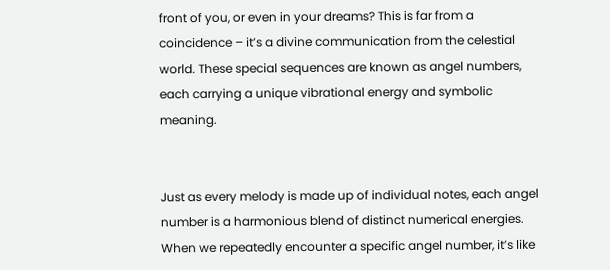front of you, or even in your dreams? This is far from a coincidence – it’s a divine communication from the celestial world. These special sequences are known as angel numbers, each carrying a unique vibrational energy and symbolic meaning.


Just as every melody is made up of individual notes, each angel number is a harmonious blend of distinct numerical energies. When we repeatedly encounter a specific angel number, it’s like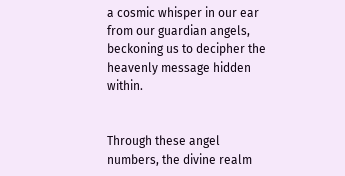a cosmic whisper in our ear from our guardian angels, beckoning us to decipher the heavenly message hidden within.


Through these angel numbers, the divine realm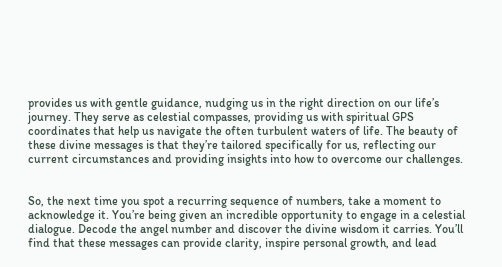provides us with gentle guidance, nudging us in the right direction on our life’s journey. They serve as celestial compasses, providing us with spiritual GPS coordinates that help us navigate the often turbulent waters of life. The beauty of these divine messages is that they’re tailored specifically for us, reflecting our current circumstances and providing insights into how to overcome our challenges.


So, the next time you spot a recurring sequence of numbers, take a moment to acknowledge it. You’re being given an incredible opportunity to engage in a celestial dialogue. Decode the angel number and discover the divine wisdom it carries. You’ll find that these messages can provide clarity, inspire personal growth, and lead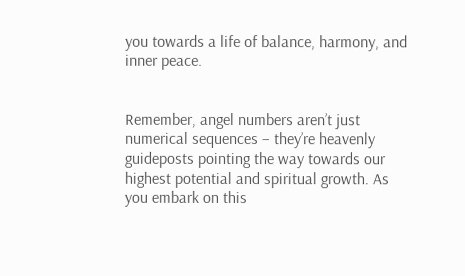you towards a life of balance, harmony, and inner peace.


Remember, angel numbers aren’t just numerical sequences – they’re heavenly guideposts pointing the way towards our highest potential and spiritual growth. As you embark on this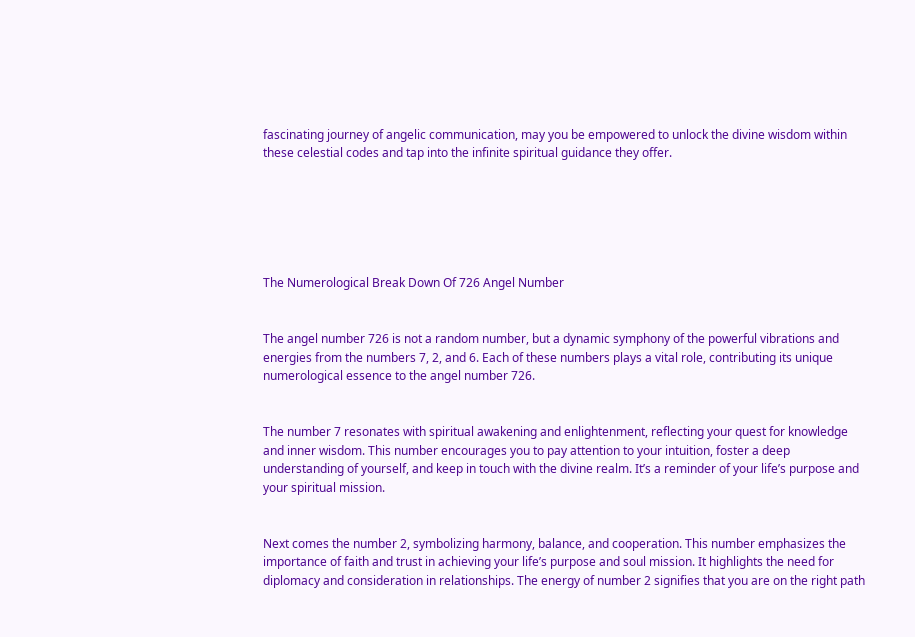fascinating journey of angelic communication, may you be empowered to unlock the divine wisdom within these celestial codes and tap into the infinite spiritual guidance they offer.






The Numerological Break Down Of 726 Angel Number


The angel number 726 is not a random number, but a dynamic symphony of the powerful vibrations and energies from the numbers 7, 2, and 6. Each of these numbers plays a vital role, contributing its unique numerological essence to the angel number 726.


The number 7 resonates with spiritual awakening and enlightenment, reflecting your quest for knowledge and inner wisdom. This number encourages you to pay attention to your intuition, foster a deep understanding of yourself, and keep in touch with the divine realm. It’s a reminder of your life’s purpose and your spiritual mission.


Next comes the number 2, symbolizing harmony, balance, and cooperation. This number emphasizes the importance of faith and trust in achieving your life’s purpose and soul mission. It highlights the need for diplomacy and consideration in relationships. The energy of number 2 signifies that you are on the right path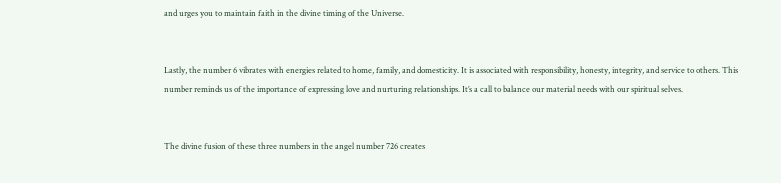and urges you to maintain faith in the divine timing of the Universe.


Lastly, the number 6 vibrates with energies related to home, family, and domesticity. It is associated with responsibility, honesty, integrity, and service to others. This number reminds us of the importance of expressing love and nurturing relationships. It’s a call to balance our material needs with our spiritual selves.


The divine fusion of these three numbers in the angel number 726 creates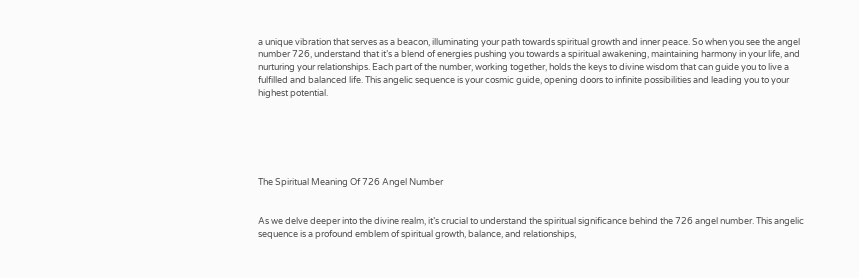a unique vibration that serves as a beacon, illuminating your path towards spiritual growth and inner peace. So when you see the angel number 726, understand that it’s a blend of energies pushing you towards a spiritual awakening, maintaining harmony in your life, and nurturing your relationships. Each part of the number, working together, holds the keys to divine wisdom that can guide you to live a fulfilled and balanced life. This angelic sequence is your cosmic guide, opening doors to infinite possibilities and leading you to your highest potential.






The Spiritual Meaning Of 726 Angel Number


As we delve deeper into the divine realm, it’s crucial to understand the spiritual significance behind the 726 angel number. This angelic sequence is a profound emblem of spiritual growth, balance, and relationships,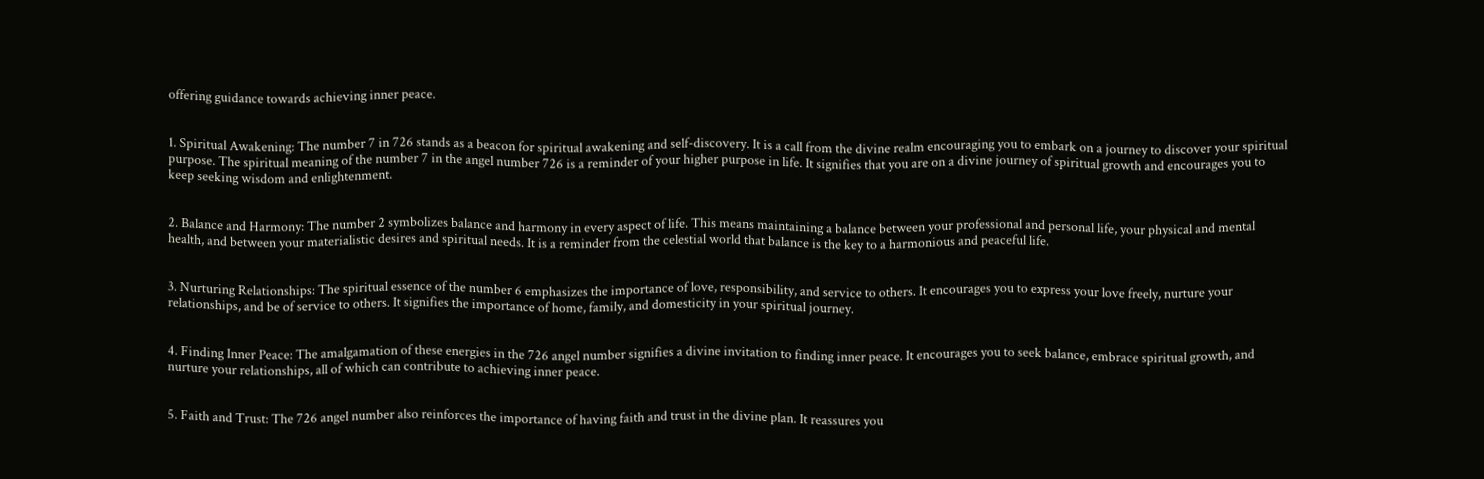offering guidance towards achieving inner peace.


1. Spiritual Awakening: The number 7 in 726 stands as a beacon for spiritual awakening and self-discovery. It is a call from the divine realm encouraging you to embark on a journey to discover your spiritual purpose. The spiritual meaning of the number 7 in the angel number 726 is a reminder of your higher purpose in life. It signifies that you are on a divine journey of spiritual growth and encourages you to keep seeking wisdom and enlightenment.


2. Balance and Harmony: The number 2 symbolizes balance and harmony in every aspect of life. This means maintaining a balance between your professional and personal life, your physical and mental health, and between your materialistic desires and spiritual needs. It is a reminder from the celestial world that balance is the key to a harmonious and peaceful life.


3. Nurturing Relationships: The spiritual essence of the number 6 emphasizes the importance of love, responsibility, and service to others. It encourages you to express your love freely, nurture your relationships, and be of service to others. It signifies the importance of home, family, and domesticity in your spiritual journey.


4. Finding Inner Peace: The amalgamation of these energies in the 726 angel number signifies a divine invitation to finding inner peace. It encourages you to seek balance, embrace spiritual growth, and nurture your relationships, all of which can contribute to achieving inner peace.


5. Faith and Trust: The 726 angel number also reinforces the importance of having faith and trust in the divine plan. It reassures you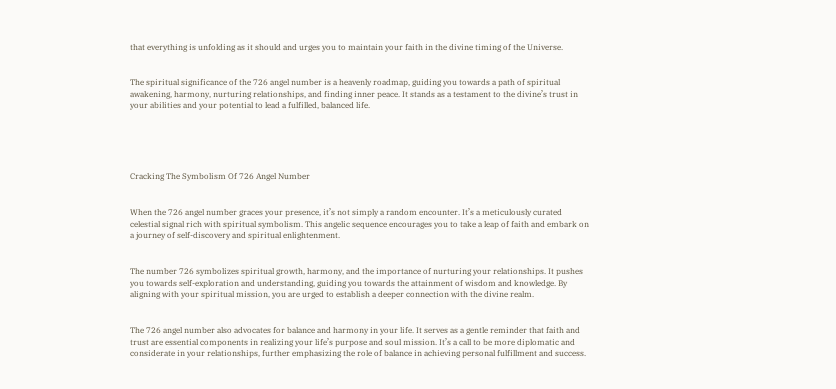that everything is unfolding as it should and urges you to maintain your faith in the divine timing of the Universe.


The spiritual significance of the 726 angel number is a heavenly roadmap, guiding you towards a path of spiritual awakening, harmony, nurturing relationships, and finding inner peace. It stands as a testament to the divine’s trust in your abilities and your potential to lead a fulfilled, balanced life.





Cracking The Symbolism Of 726 Angel Number


When the 726 angel number graces your presence, it’s not simply a random encounter. It’s a meticulously curated celestial signal rich with spiritual symbolism. This angelic sequence encourages you to take a leap of faith and embark on a journey of self-discovery and spiritual enlightenment.


The number 726 symbolizes spiritual growth, harmony, and the importance of nurturing your relationships. It pushes you towards self-exploration and understanding, guiding you towards the attainment of wisdom and knowledge. By aligning with your spiritual mission, you are urged to establish a deeper connection with the divine realm.


The 726 angel number also advocates for balance and harmony in your life. It serves as a gentle reminder that faith and trust are essential components in realizing your life’s purpose and soul mission. It’s a call to be more diplomatic and considerate in your relationships, further emphasizing the role of balance in achieving personal fulfillment and success.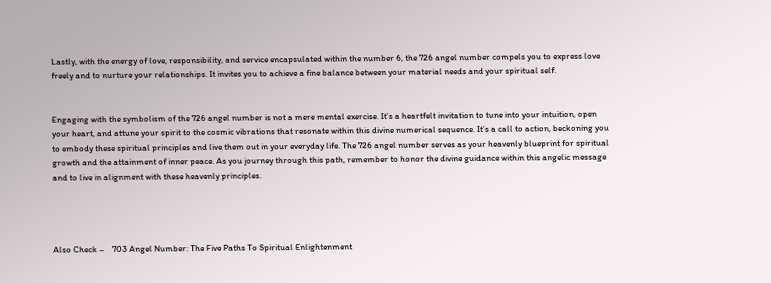Lastly, with the energy of love, responsibility, and service encapsulated within the number 6, the 726 angel number compels you to express love freely and to nurture your relationships. It invites you to achieve a fine balance between your material needs and your spiritual self.


Engaging with the symbolism of the 726 angel number is not a mere mental exercise. It’s a heartfelt invitation to tune into your intuition, open your heart, and attune your spirit to the cosmic vibrations that resonate within this divine numerical sequence. It’s a call to action, beckoning you to embody these spiritual principles and live them out in your everyday life. The 726 angel number serves as your heavenly blueprint for spiritual growth and the attainment of inner peace. As you journey through this path, remember to honor the divine guidance within this angelic message and to live in alignment with these heavenly principles.




Also Check –    703 Angel Number: The Five Paths To Spiritual Enlightenment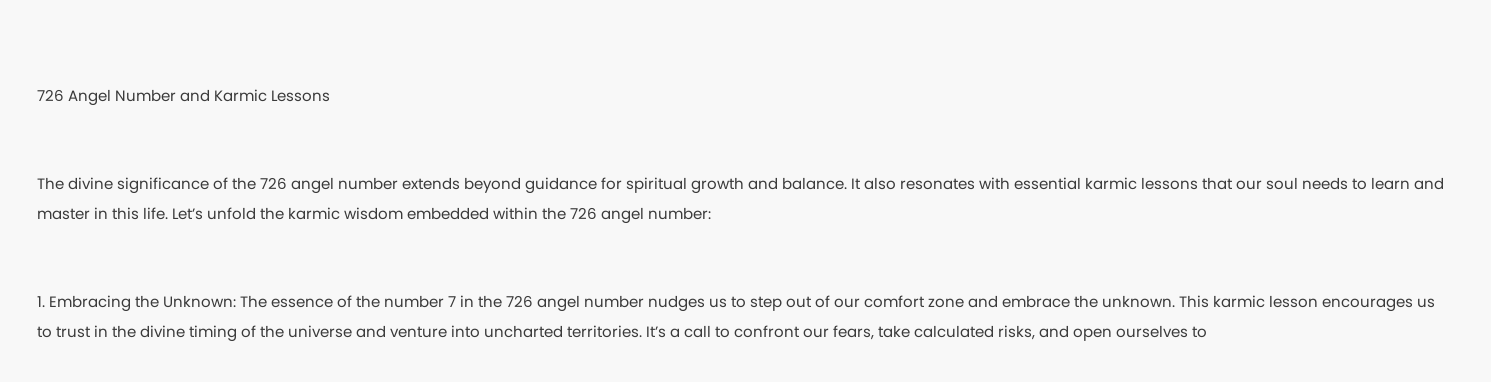726 Angel Number and Karmic Lessons


The divine significance of the 726 angel number extends beyond guidance for spiritual growth and balance. It also resonates with essential karmic lessons that our soul needs to learn and master in this life. Let’s unfold the karmic wisdom embedded within the 726 angel number:


1. Embracing the Unknown: The essence of the number 7 in the 726 angel number nudges us to step out of our comfort zone and embrace the unknown. This karmic lesson encourages us to trust in the divine timing of the universe and venture into uncharted territories. It’s a call to confront our fears, take calculated risks, and open ourselves to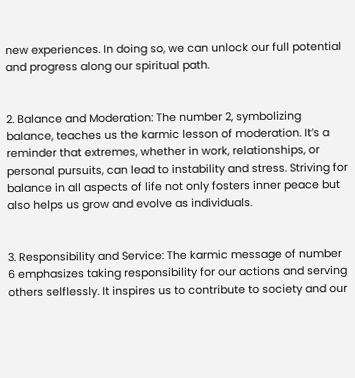new experiences. In doing so, we can unlock our full potential and progress along our spiritual path.


2. Balance and Moderation: The number 2, symbolizing balance, teaches us the karmic lesson of moderation. It’s a reminder that extremes, whether in work, relationships, or personal pursuits, can lead to instability and stress. Striving for balance in all aspects of life not only fosters inner peace but also helps us grow and evolve as individuals.


3. Responsibility and Service: The karmic message of number 6 emphasizes taking responsibility for our actions and serving others selflessly. It inspires us to contribute to society and our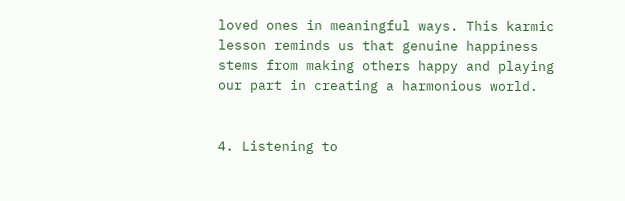loved ones in meaningful ways. This karmic lesson reminds us that genuine happiness stems from making others happy and playing our part in creating a harmonious world.


4. Listening to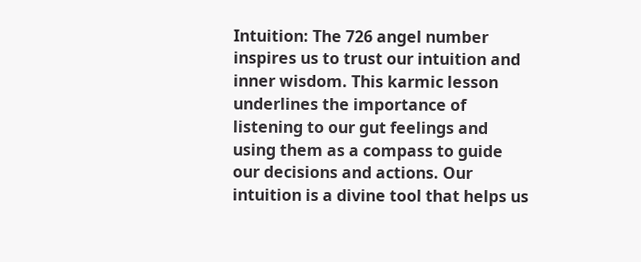Intuition: The 726 angel number inspires us to trust our intuition and inner wisdom. This karmic lesson underlines the importance of listening to our gut feelings and using them as a compass to guide our decisions and actions. Our intuition is a divine tool that helps us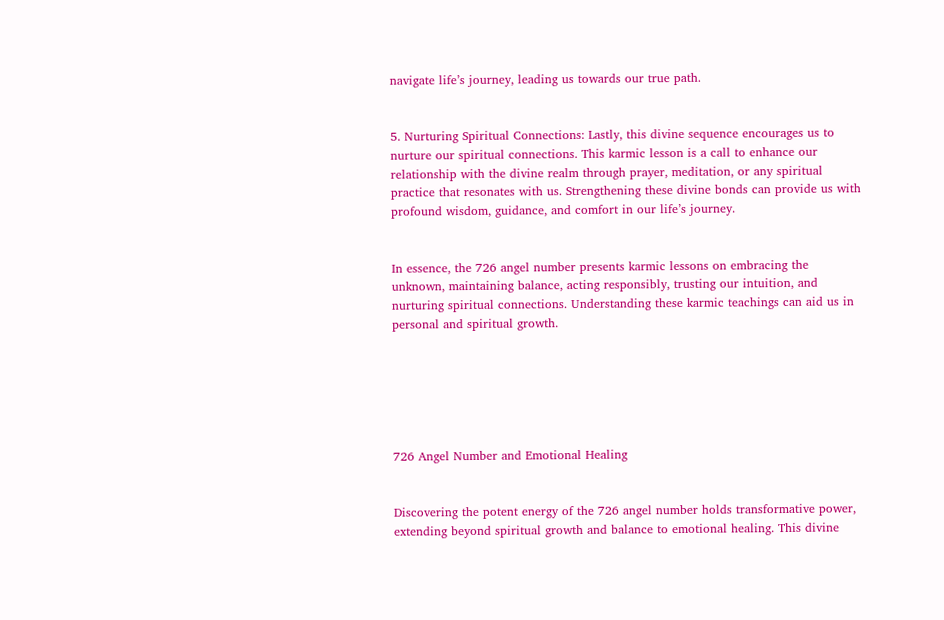navigate life’s journey, leading us towards our true path.


5. Nurturing Spiritual Connections: Lastly, this divine sequence encourages us to nurture our spiritual connections. This karmic lesson is a call to enhance our relationship with the divine realm through prayer, meditation, or any spiritual practice that resonates with us. Strengthening these divine bonds can provide us with profound wisdom, guidance, and comfort in our life’s journey.


In essence, the 726 angel number presents karmic lessons on embracing the unknown, maintaining balance, acting responsibly, trusting our intuition, and nurturing spiritual connections. Understanding these karmic teachings can aid us in personal and spiritual growth.






726 Angel Number and Emotional Healing


Discovering the potent energy of the 726 angel number holds transformative power, extending beyond spiritual growth and balance to emotional healing. This divine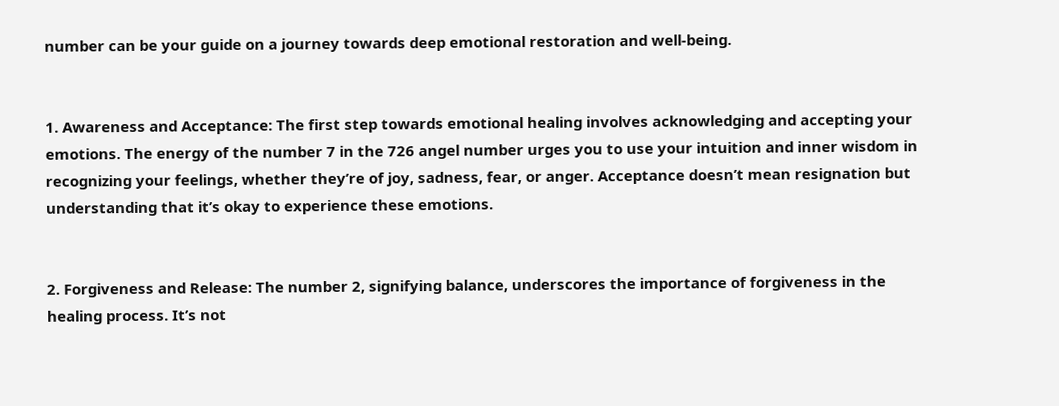number can be your guide on a journey towards deep emotional restoration and well-being.


1. Awareness and Acceptance: The first step towards emotional healing involves acknowledging and accepting your emotions. The energy of the number 7 in the 726 angel number urges you to use your intuition and inner wisdom in recognizing your feelings, whether they’re of joy, sadness, fear, or anger. Acceptance doesn’t mean resignation but understanding that it’s okay to experience these emotions.


2. Forgiveness and Release: The number 2, signifying balance, underscores the importance of forgiveness in the healing process. It’s not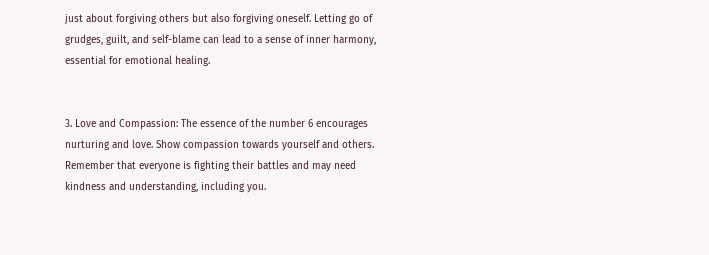just about forgiving others but also forgiving oneself. Letting go of grudges, guilt, and self-blame can lead to a sense of inner harmony, essential for emotional healing.


3. Love and Compassion: The essence of the number 6 encourages nurturing and love. Show compassion towards yourself and others. Remember that everyone is fighting their battles and may need kindness and understanding, including you.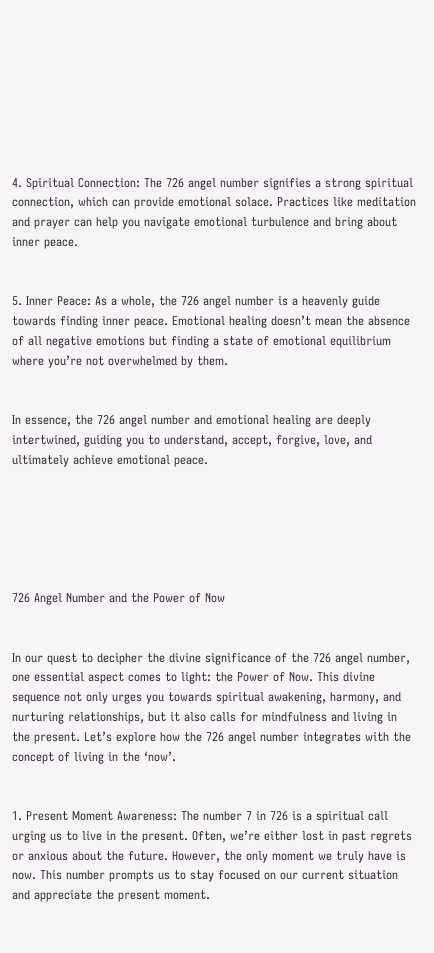4. Spiritual Connection: The 726 angel number signifies a strong spiritual connection, which can provide emotional solace. Practices like meditation and prayer can help you navigate emotional turbulence and bring about inner peace.


5. Inner Peace: As a whole, the 726 angel number is a heavenly guide towards finding inner peace. Emotional healing doesn’t mean the absence of all negative emotions but finding a state of emotional equilibrium where you’re not overwhelmed by them.


In essence, the 726 angel number and emotional healing are deeply intertwined, guiding you to understand, accept, forgive, love, and ultimately achieve emotional peace.






726 Angel Number and the Power of Now


In our quest to decipher the divine significance of the 726 angel number, one essential aspect comes to light: the Power of Now. This divine sequence not only urges you towards spiritual awakening, harmony, and nurturing relationships, but it also calls for mindfulness and living in the present. Let’s explore how the 726 angel number integrates with the concept of living in the ‘now’.


1. Present Moment Awareness: The number 7 in 726 is a spiritual call urging us to live in the present. Often, we’re either lost in past regrets or anxious about the future. However, the only moment we truly have is now. This number prompts us to stay focused on our current situation and appreciate the present moment.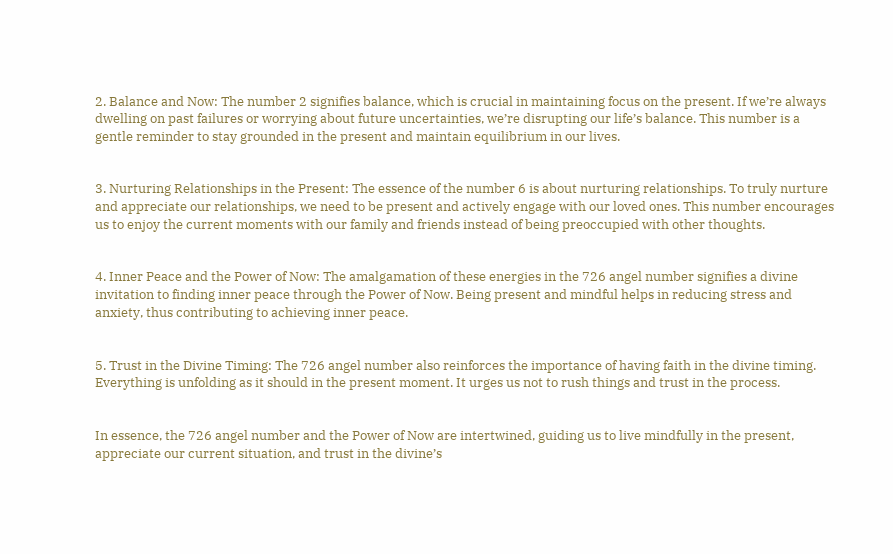2. Balance and Now: The number 2 signifies balance, which is crucial in maintaining focus on the present. If we’re always dwelling on past failures or worrying about future uncertainties, we’re disrupting our life’s balance. This number is a gentle reminder to stay grounded in the present and maintain equilibrium in our lives.


3. Nurturing Relationships in the Present: The essence of the number 6 is about nurturing relationships. To truly nurture and appreciate our relationships, we need to be present and actively engage with our loved ones. This number encourages us to enjoy the current moments with our family and friends instead of being preoccupied with other thoughts.


4. Inner Peace and the Power of Now: The amalgamation of these energies in the 726 angel number signifies a divine invitation to finding inner peace through the Power of Now. Being present and mindful helps in reducing stress and anxiety, thus contributing to achieving inner peace.


5. Trust in the Divine Timing: The 726 angel number also reinforces the importance of having faith in the divine timing. Everything is unfolding as it should in the present moment. It urges us not to rush things and trust in the process.


In essence, the 726 angel number and the Power of Now are intertwined, guiding us to live mindfully in the present, appreciate our current situation, and trust in the divine’s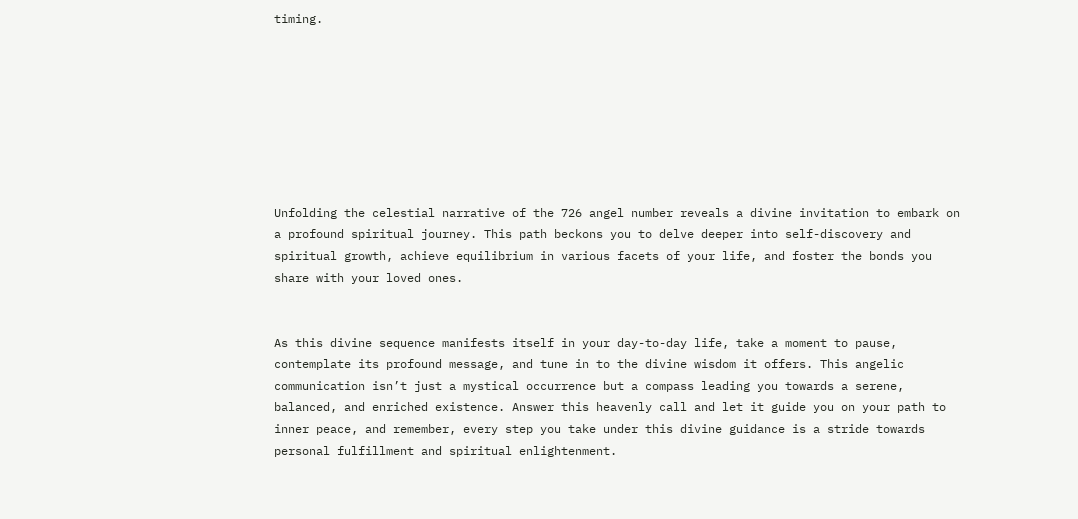timing.








Unfolding the celestial narrative of the 726 angel number reveals a divine invitation to embark on a profound spiritual journey. This path beckons you to delve deeper into self-discovery and spiritual growth, achieve equilibrium in various facets of your life, and foster the bonds you share with your loved ones.


As this divine sequence manifests itself in your day-to-day life, take a moment to pause, contemplate its profound message, and tune in to the divine wisdom it offers. This angelic communication isn’t just a mystical occurrence but a compass leading you towards a serene, balanced, and enriched existence. Answer this heavenly call and let it guide you on your path to inner peace, and remember, every step you take under this divine guidance is a stride towards personal fulfillment and spiritual enlightenment.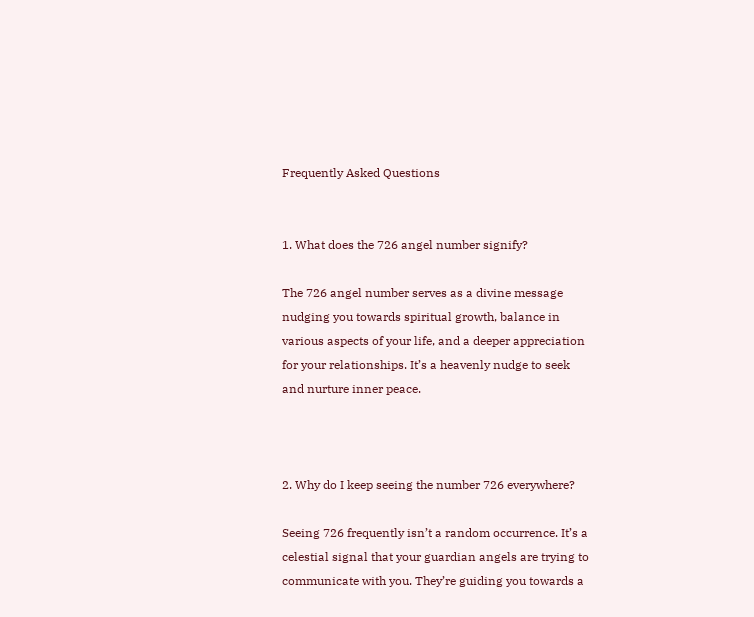Frequently Asked Questions


1. What does the 726 angel number signify?

The 726 angel number serves as a divine message nudging you towards spiritual growth, balance in various aspects of your life, and a deeper appreciation for your relationships. It’s a heavenly nudge to seek and nurture inner peace.



2. Why do I keep seeing the number 726 everywhere?

Seeing 726 frequently isn’t a random occurrence. It’s a celestial signal that your guardian angels are trying to communicate with you. They’re guiding you towards a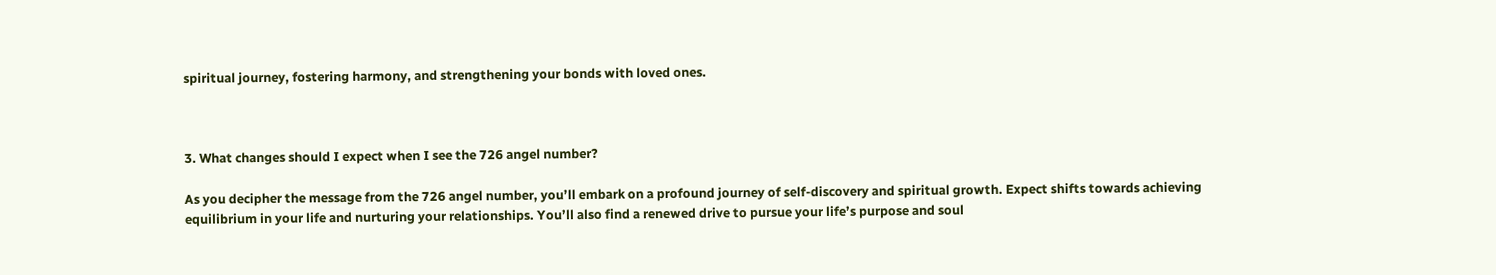spiritual journey, fostering harmony, and strengthening your bonds with loved ones.



3. What changes should I expect when I see the 726 angel number?

As you decipher the message from the 726 angel number, you’ll embark on a profound journey of self-discovery and spiritual growth. Expect shifts towards achieving equilibrium in your life and nurturing your relationships. You’ll also find a renewed drive to pursue your life’s purpose and soul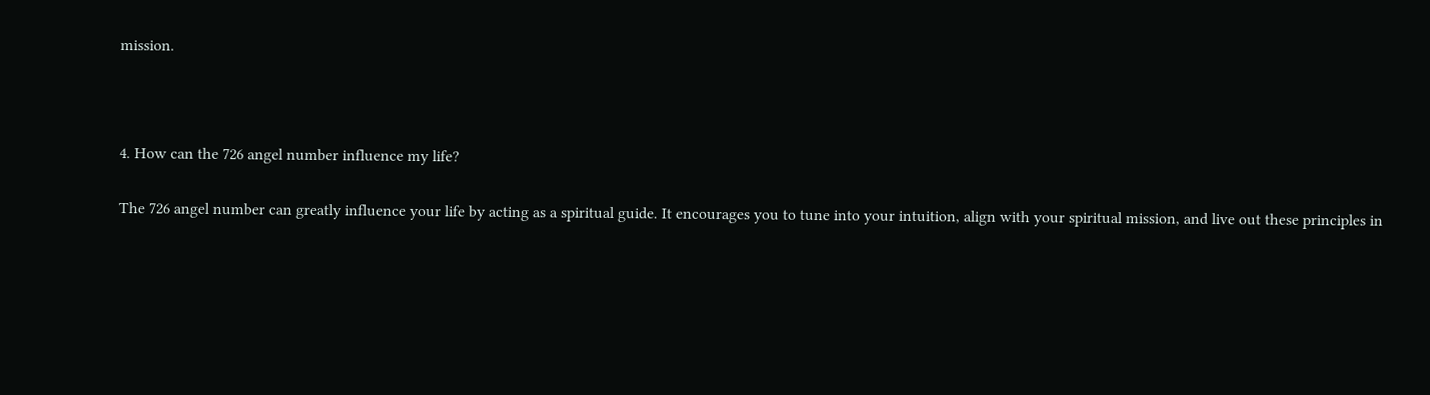mission.



4. How can the 726 angel number influence my life?

The 726 angel number can greatly influence your life by acting as a spiritual guide. It encourages you to tune into your intuition, align with your spiritual mission, and live out these principles in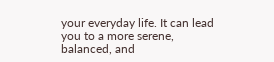your everyday life. It can lead you to a more serene, balanced, and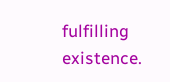fulfilling existence.